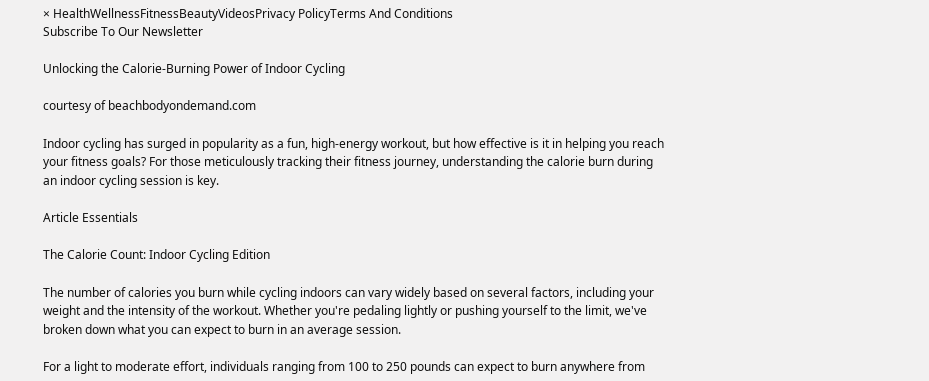× HealthWellnessFitnessBeautyVideosPrivacy PolicyTerms And Conditions
Subscribe To Our Newsletter

Unlocking the Calorie-Burning Power of Indoor Cycling

courtesy of beachbodyondemand.com

Indoor cycling has surged in popularity as a fun, high-energy workout, but how effective is it in helping you reach your fitness goals? For those meticulously tracking their fitness journey, understanding the calorie burn during an indoor cycling session is key.

Article Essentials

The Calorie Count: Indoor Cycling Edition

The number of calories you burn while cycling indoors can vary widely based on several factors, including your weight and the intensity of the workout. Whether you're pedaling lightly or pushing yourself to the limit, we've broken down what you can expect to burn in an average session.

For a light to moderate effort, individuals ranging from 100 to 250 pounds can expect to burn anywhere from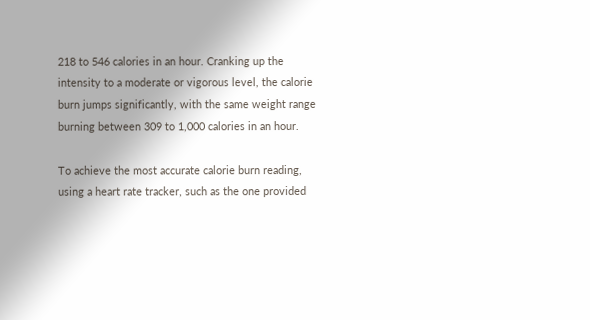218 to 546 calories in an hour. Cranking up the intensity to a moderate or vigorous level, the calorie burn jumps significantly, with the same weight range burning between 309 to 1,000 calories in an hour.

To achieve the most accurate calorie burn reading, using a heart rate tracker, such as the one provided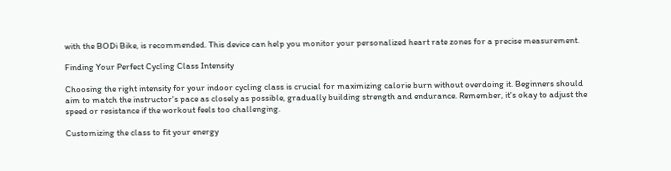with the BODi Bike, is recommended. This device can help you monitor your personalized heart rate zones for a precise measurement.

Finding Your Perfect Cycling Class Intensity

Choosing the right intensity for your indoor cycling class is crucial for maximizing calorie burn without overdoing it. Beginners should aim to match the instructor's pace as closely as possible, gradually building strength and endurance. Remember, it's okay to adjust the speed or resistance if the workout feels too challenging.

Customizing the class to fit your energy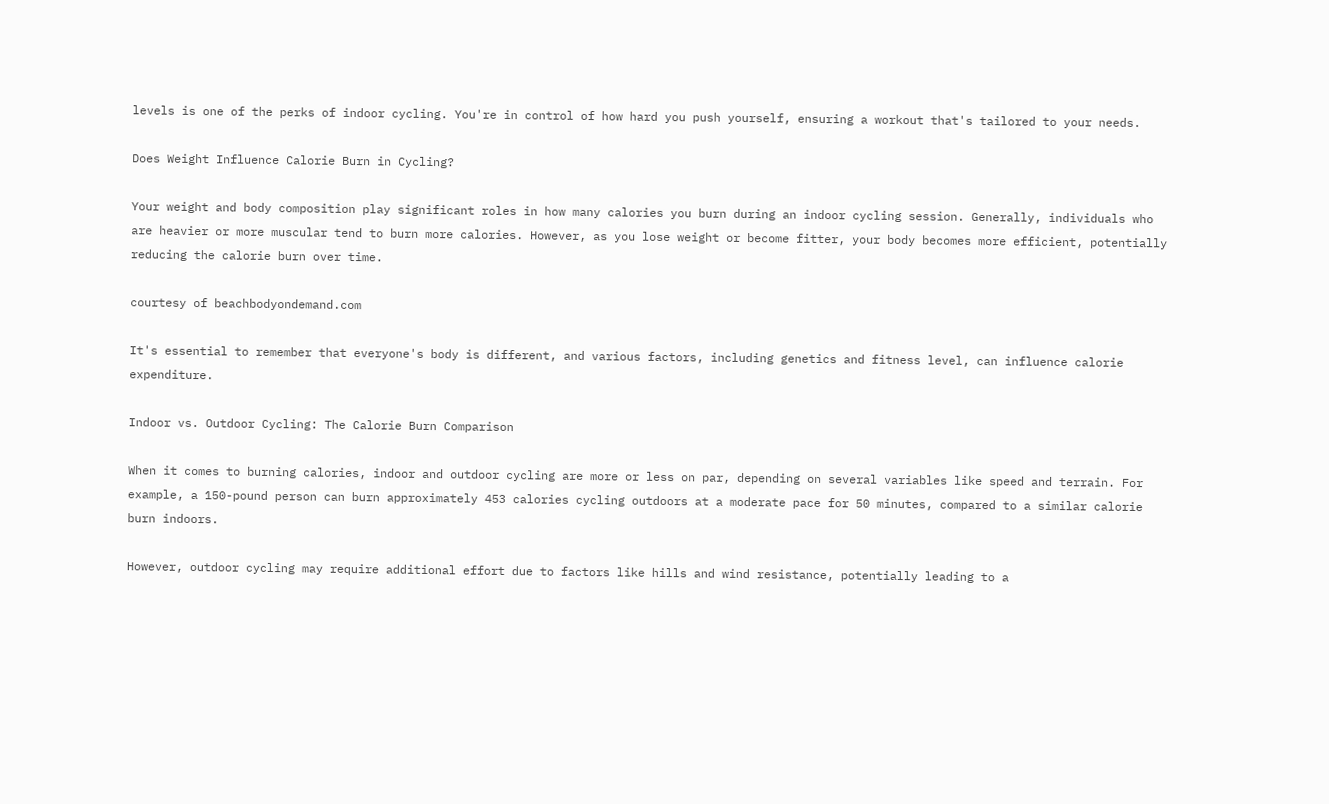levels is one of the perks of indoor cycling. You're in control of how hard you push yourself, ensuring a workout that's tailored to your needs.

Does Weight Influence Calorie Burn in Cycling?

Your weight and body composition play significant roles in how many calories you burn during an indoor cycling session. Generally, individuals who are heavier or more muscular tend to burn more calories. However, as you lose weight or become fitter, your body becomes more efficient, potentially reducing the calorie burn over time.

courtesy of beachbodyondemand.com

It's essential to remember that everyone's body is different, and various factors, including genetics and fitness level, can influence calorie expenditure.

Indoor vs. Outdoor Cycling: The Calorie Burn Comparison

When it comes to burning calories, indoor and outdoor cycling are more or less on par, depending on several variables like speed and terrain. For example, a 150-pound person can burn approximately 453 calories cycling outdoors at a moderate pace for 50 minutes, compared to a similar calorie burn indoors.

However, outdoor cycling may require additional effort due to factors like hills and wind resistance, potentially leading to a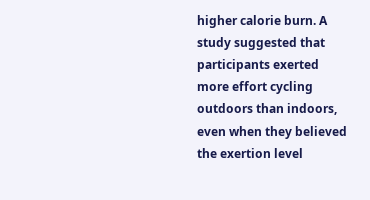higher calorie burn. A study suggested that participants exerted more effort cycling outdoors than indoors, even when they believed the exertion level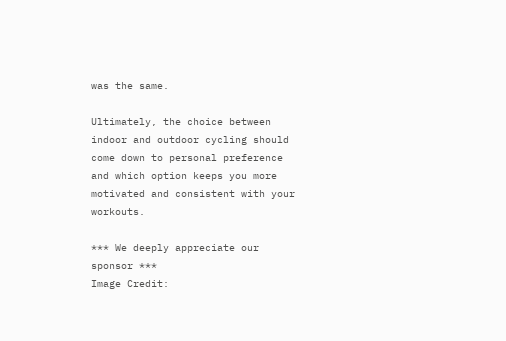was the same.

Ultimately, the choice between indoor and outdoor cycling should come down to personal preference and which option keeps you more motivated and consistent with your workouts.

*** We deeply appreciate our sponsor ***
Image Credit: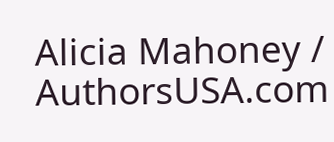Alicia Mahoney / AuthorsUSA.com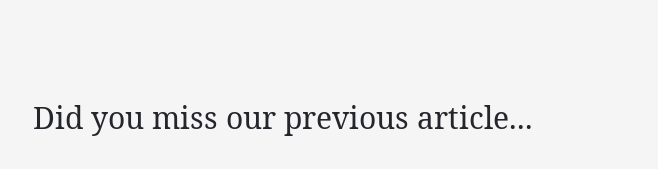Did you miss our previous article...